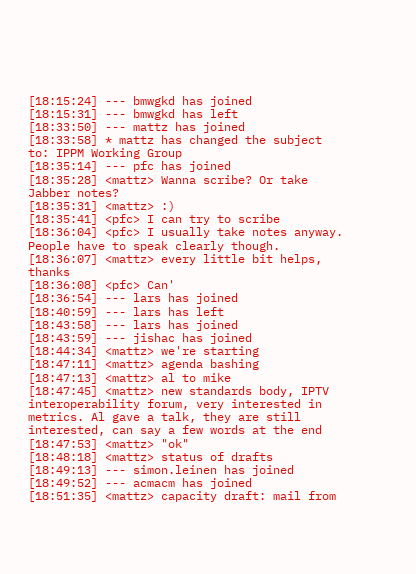[18:15:24] --- bmwgkd has joined
[18:15:31] --- bmwgkd has left
[18:33:50] --- mattz has joined
[18:33:58] * mattz has changed the subject to: IPPM Working Group
[18:35:14] --- pfc has joined
[18:35:28] <mattz> Wanna scribe? Or take Jabber notes?
[18:35:31] <mattz> :)
[18:35:41] <pfc> I can try to scribe
[18:36:04] <pfc> I usually take notes anyway. People have to speak clearly though.
[18:36:07] <mattz> every little bit helps, thanks
[18:36:08] <pfc> Can'
[18:36:54] --- lars has joined
[18:40:59] --- lars has left
[18:43:58] --- lars has joined
[18:43:59] --- jishac has joined
[18:44:34] <mattz> we're starting
[18:47:11] <mattz> agenda bashing
[18:47:13] <mattz> al to mike
[18:47:45] <mattz> new standards body, IPTV interoperability forum, very interested in metrics. Al gave a talk, they are still interested, can say a few words at the end
[18:47:53] <mattz> "ok"
[18:48:18] <mattz> status of drafts
[18:49:13] --- simon.leinen has joined
[18:49:52] --- acmacm has joined
[18:51:35] <mattz> capacity draft: mail from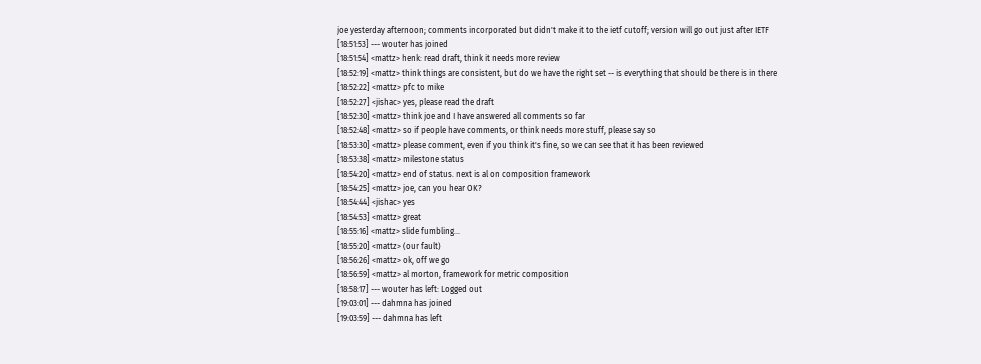joe yesterday afternoon; comments incorporated but didn't make it to the ietf cutoff; version will go out just after IETF
[18:51:53] --- wouter has joined
[18:51:54] <mattz> henk: read draft, think it needs more review
[18:52:19] <mattz> think things are consistent, but do we have the right set -- is everything that should be there is in there
[18:52:22] <mattz> pfc to mike
[18:52:27] <jishac> yes, please read the draft
[18:52:30] <mattz> think joe and I have answered all comments so far
[18:52:48] <mattz> so if people have comments, or think needs more stuff, please say so
[18:53:30] <mattz> please comment, even if you think it's fine, so we can see that it has been reviewed
[18:53:38] <mattz> milestone status
[18:54:20] <mattz> end of status. next is al on composition framework
[18:54:25] <mattz> joe, can you hear OK?
[18:54:44] <jishac> yes
[18:54:53] <mattz> great
[18:55:16] <mattz> slide fumbling...
[18:55:20] <mattz> (our fault)
[18:56:26] <mattz> ok, off we go
[18:56:59] <mattz> al morton, framework for metric composition
[18:58:17] --- wouter has left: Logged out
[19:03:01] --- dahmna has joined
[19:03:59] --- dahmna has left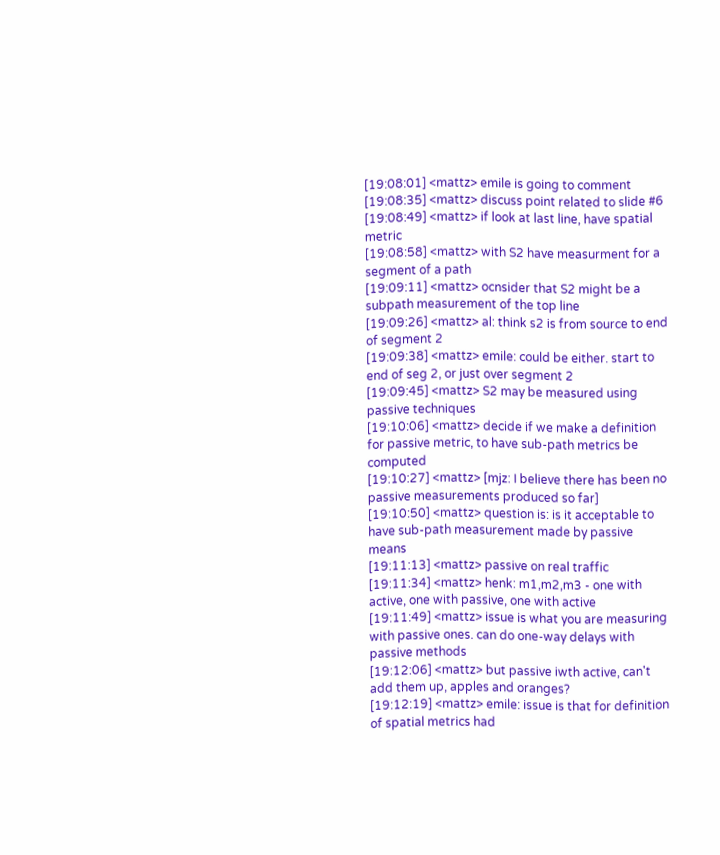[19:08:01] <mattz> emile is going to comment
[19:08:35] <mattz> discuss point related to slide #6
[19:08:49] <mattz> if look at last line, have spatial metric
[19:08:58] <mattz> with S2 have measurment for a segment of a path
[19:09:11] <mattz> ocnsider that S2 might be a subpath measurement of the top line
[19:09:26] <mattz> al: think s2 is from source to end of segment 2
[19:09:38] <mattz> emile: could be either. start to end of seg 2, or just over segment 2
[19:09:45] <mattz> S2 may be measured using passive techniques
[19:10:06] <mattz> decide if we make a definition for passive metric, to have sub-path metrics be computed
[19:10:27] <mattz> [mjz: I believe there has been no passive measurements produced so far]
[19:10:50] <mattz> question is: is it acceptable to have sub-path measurement made by passive means
[19:11:13] <mattz> passive on real traffic
[19:11:34] <mattz> henk: m1,m2,m3 - one with active, one with passive, one with active
[19:11:49] <mattz> issue is what you are measuring with passive ones. can do one-way delays with passive methods
[19:12:06] <mattz> but passive iwth active, can't add them up, apples and oranges?
[19:12:19] <mattz> emile: issue is that for definition of spatial metrics had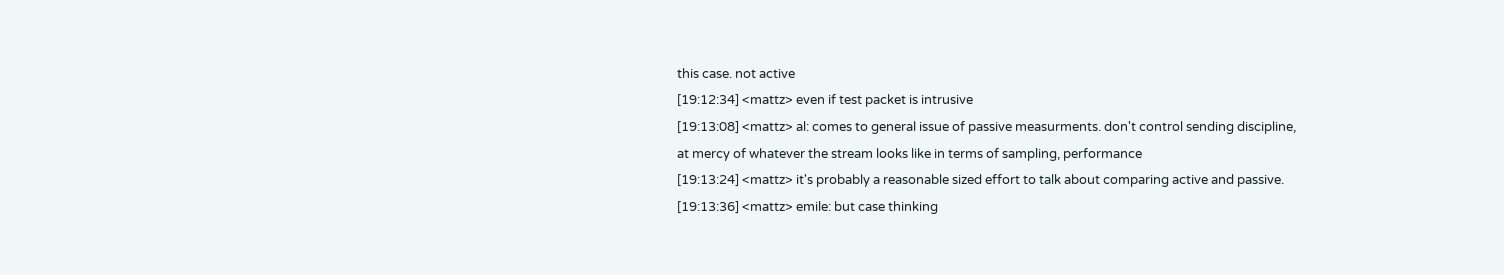this case. not active
[19:12:34] <mattz> even if test packet is intrusive
[19:13:08] <mattz> al: comes to general issue of passive measurments. don't control sending discipline, at mercy of whatever the stream looks like in terms of sampling, performance
[19:13:24] <mattz> it's probably a reasonable sized effort to talk about comparing active and passive.
[19:13:36] <mattz> emile: but case thinking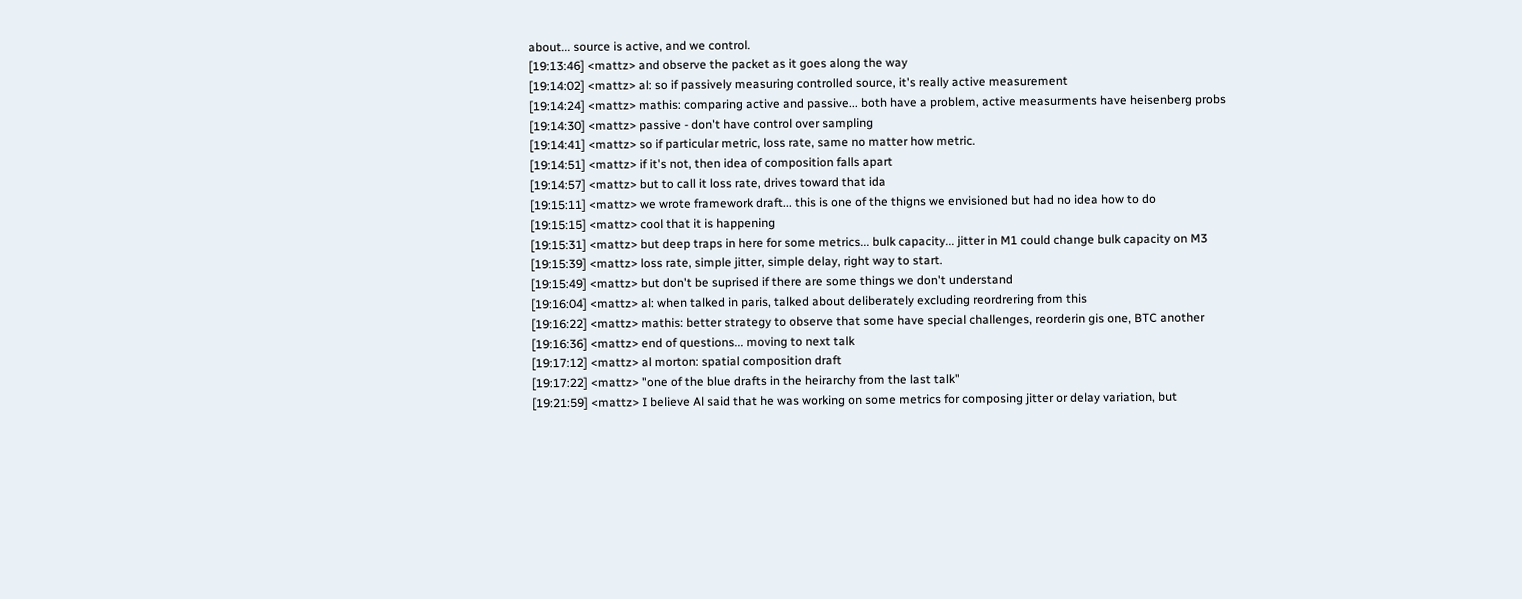about... source is active, and we control.
[19:13:46] <mattz> and observe the packet as it goes along the way
[19:14:02] <mattz> al: so if passively measuring controlled source, it's really active measurement
[19:14:24] <mattz> mathis: comparing active and passive... both have a problem, active measurments have heisenberg probs
[19:14:30] <mattz> passive - don't have control over sampling
[19:14:41] <mattz> so if particular metric, loss rate, same no matter how metric.
[19:14:51] <mattz> if it's not, then idea of composition falls apart
[19:14:57] <mattz> but to call it loss rate, drives toward that ida
[19:15:11] <mattz> we wrote framework draft... this is one of the thigns we envisioned but had no idea how to do
[19:15:15] <mattz> cool that it is happening
[19:15:31] <mattz> but deep traps in here for some metrics... bulk capacity... jitter in M1 could change bulk capacity on M3
[19:15:39] <mattz> loss rate, simple jitter, simple delay, right way to start.
[19:15:49] <mattz> but don't be suprised if there are some things we don't understand
[19:16:04] <mattz> al: when talked in paris, talked about deliberately excluding reordrering from this
[19:16:22] <mattz> mathis: better strategy to observe that some have special challenges, reorderin gis one, BTC another
[19:16:36] <mattz> end of questions... moving to next talk
[19:17:12] <mattz> al morton: spatial composition draft
[19:17:22] <mattz> "one of the blue drafts in the heirarchy from the last talk"
[19:21:59] <mattz> I believe Al said that he was working on some metrics for composing jitter or delay variation, but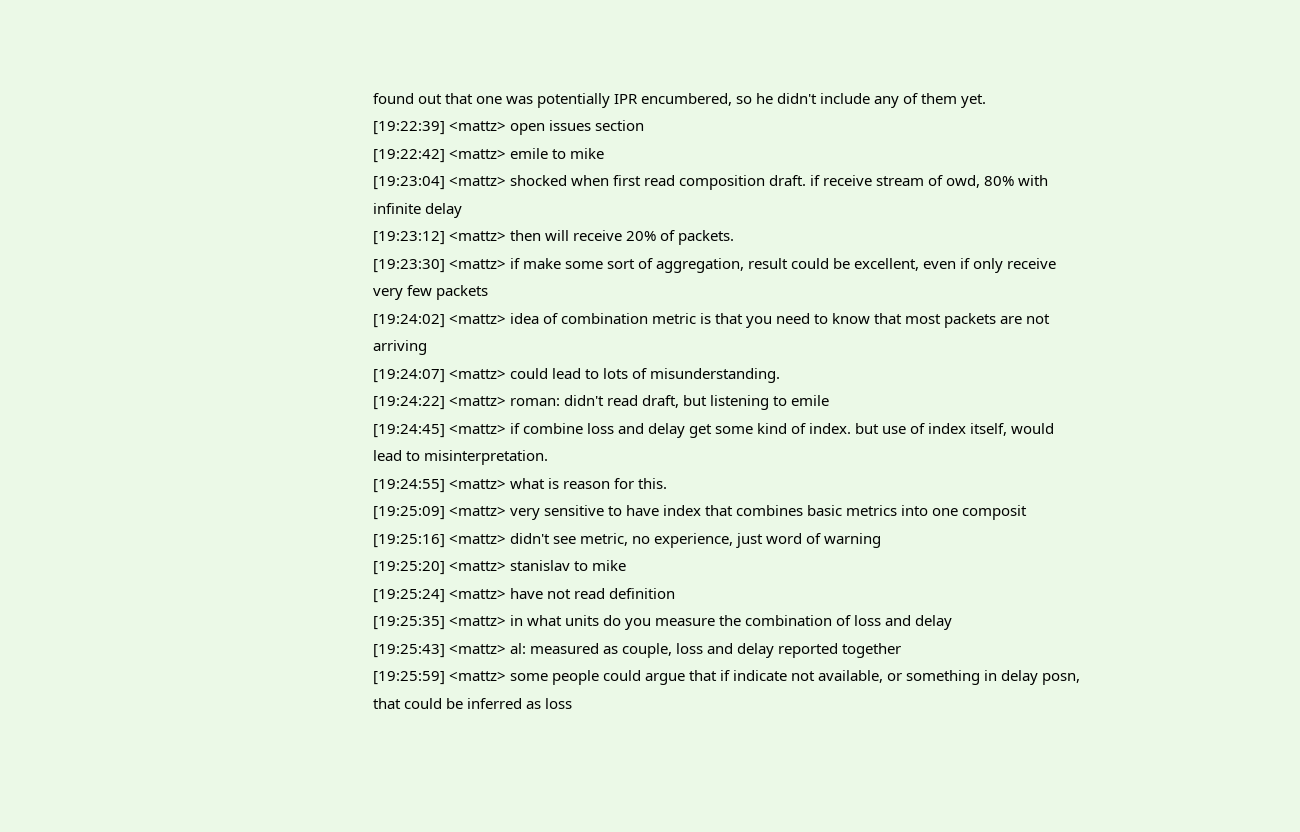found out that one was potentially IPR encumbered, so he didn't include any of them yet.
[19:22:39] <mattz> open issues section
[19:22:42] <mattz> emile to mike
[19:23:04] <mattz> shocked when first read composition draft. if receive stream of owd, 80% with infinite delay
[19:23:12] <mattz> then will receive 20% of packets.
[19:23:30] <mattz> if make some sort of aggregation, result could be excellent, even if only receive very few packets
[19:24:02] <mattz> idea of combination metric is that you need to know that most packets are not arriving
[19:24:07] <mattz> could lead to lots of misunderstanding.
[19:24:22] <mattz> roman: didn't read draft, but listening to emile
[19:24:45] <mattz> if combine loss and delay get some kind of index. but use of index itself, would lead to misinterpretation.
[19:24:55] <mattz> what is reason for this.
[19:25:09] <mattz> very sensitive to have index that combines basic metrics into one composit
[19:25:16] <mattz> didn't see metric, no experience, just word of warning
[19:25:20] <mattz> stanislav to mike
[19:25:24] <mattz> have not read definition
[19:25:35] <mattz> in what units do you measure the combination of loss and delay
[19:25:43] <mattz> al: measured as couple, loss and delay reported together
[19:25:59] <mattz> some people could argue that if indicate not available, or something in delay posn, that could be inferred as loss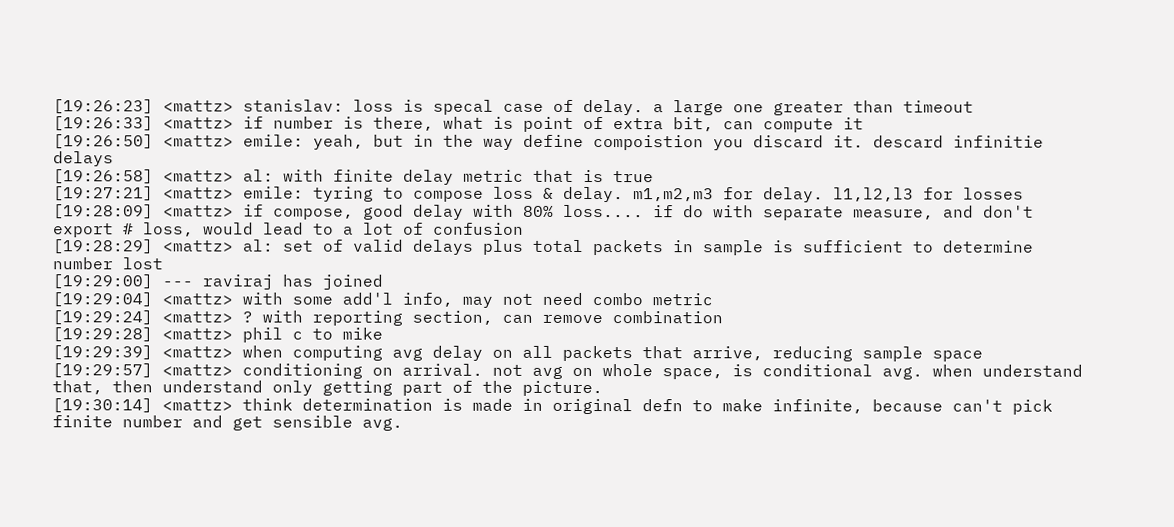[19:26:23] <mattz> stanislav: loss is specal case of delay. a large one greater than timeout
[19:26:33] <mattz> if number is there, what is point of extra bit, can compute it
[19:26:50] <mattz> emile: yeah, but in the way define compoistion you discard it. descard infinitie delays
[19:26:58] <mattz> al: with finite delay metric that is true
[19:27:21] <mattz> emile: tyring to compose loss & delay. m1,m2,m3 for delay. l1,l2,l3 for losses
[19:28:09] <mattz> if compose, good delay with 80% loss.... if do with separate measure, and don't export # loss, would lead to a lot of confusion
[19:28:29] <mattz> al: set of valid delays plus total packets in sample is sufficient to determine number lost
[19:29:00] --- raviraj has joined
[19:29:04] <mattz> with some add'l info, may not need combo metric
[19:29:24] <mattz> ? with reporting section, can remove combination
[19:29:28] <mattz> phil c to mike
[19:29:39] <mattz> when computing avg delay on all packets that arrive, reducing sample space
[19:29:57] <mattz> conditioning on arrival. not avg on whole space, is conditional avg. when understand that, then understand only getting part of the picture.
[19:30:14] <mattz> think determination is made in original defn to make infinite, because can't pick finite number and get sensible avg.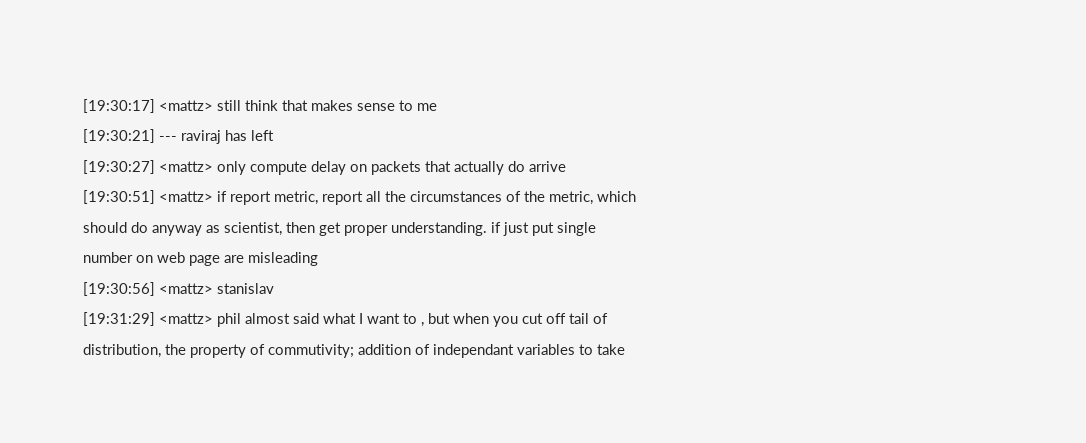[19:30:17] <mattz> still think that makes sense to me
[19:30:21] --- raviraj has left
[19:30:27] <mattz> only compute delay on packets that actually do arrive
[19:30:51] <mattz> if report metric, report all the circumstances of the metric, which should do anyway as scientist, then get proper understanding. if just put single number on web page are misleading
[19:30:56] <mattz> stanislav
[19:31:29] <mattz> phil almost said what I want to , but when you cut off tail of distribution, the property of commutivity; addition of independant variables to take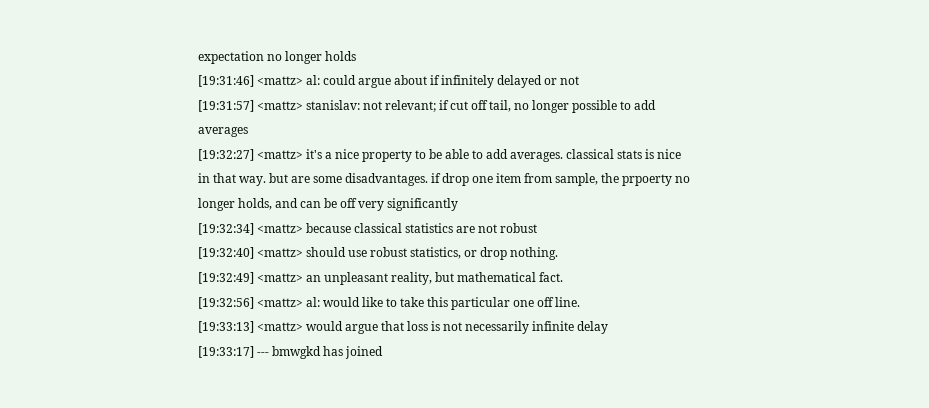expectation no longer holds
[19:31:46] <mattz> al: could argue about if infinitely delayed or not
[19:31:57] <mattz> stanislav: not relevant; if cut off tail, no longer possible to add averages
[19:32:27] <mattz> it's a nice property to be able to add averages. classical stats is nice in that way. but are some disadvantages. if drop one item from sample, the prpoerty no longer holds, and can be off very significantly
[19:32:34] <mattz> because classical statistics are not robust
[19:32:40] <mattz> should use robust statistics, or drop nothing.
[19:32:49] <mattz> an unpleasant reality, but mathematical fact.
[19:32:56] <mattz> al: would like to take this particular one off line.
[19:33:13] <mattz> would argue that loss is not necessarily infinite delay
[19:33:17] --- bmwgkd has joined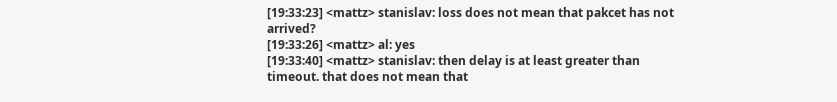[19:33:23] <mattz> stanislav: loss does not mean that pakcet has not arrived?
[19:33:26] <mattz> al: yes
[19:33:40] <mattz> stanislav: then delay is at least greater than timeout. that does not mean that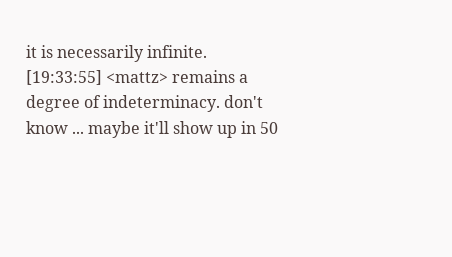it is necessarily infinite.
[19:33:55] <mattz> remains a degree of indeterminacy. don't know ... maybe it'll show up in 50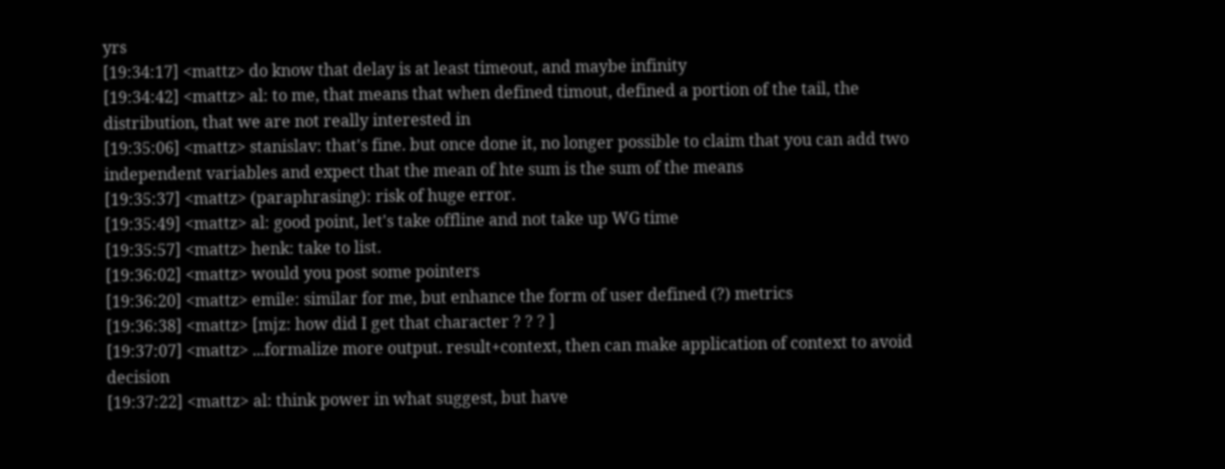yrs
[19:34:17] <mattz> do know that delay is at least timeout, and maybe infinity
[19:34:42] <mattz> al: to me, that means that when defined timout, defined a portion of the tail, the distribution, that we are not really interested in
[19:35:06] <mattz> stanislav: that's fine. but once done it, no longer possible to claim that you can add two independent variables and expect that the mean of hte sum is the sum of the means
[19:35:37] <mattz> (paraphrasing): risk of huge error.
[19:35:49] <mattz> al: good point, let's take offline and not take up WG time
[19:35:57] <mattz> henk: take to list.
[19:36:02] <mattz> would you post some pointers
[19:36:20] <mattz> emile: similar for me, but enhance the form of user defined (?) metrics
[19:36:38] <mattz> [mjz: how did I get that character ? ? ? ]
[19:37:07] <mattz> ...formalize more output. result+context, then can make application of context to avoid decision
[19:37:22] <mattz> al: think power in what suggest, but have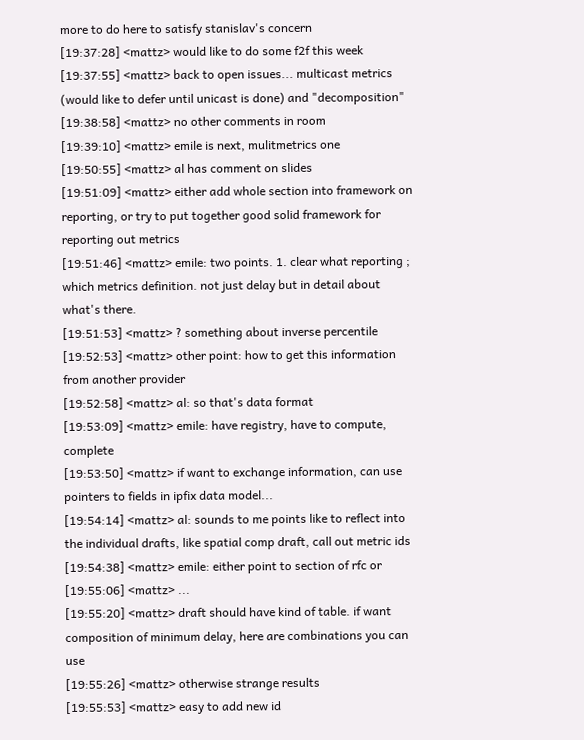more to do here to satisfy stanislav's concern
[19:37:28] <mattz> would like to do some f2f this week
[19:37:55] <mattz> back to open issues... multicast metrics (would like to defer until unicast is done) and "decomposition"
[19:38:58] <mattz> no other comments in room
[19:39:10] <mattz> emile is next, mulitmetrics one
[19:50:55] <mattz> al has comment on slides
[19:51:09] <mattz> either add whole section into framework on reporting, or try to put together good solid framework for reporting out metrics
[19:51:46] <mattz> emile: two points. 1. clear what reporting ; which metrics definition. not just delay but in detail about what's there.
[19:51:53] <mattz> ? something about inverse percentile
[19:52:53] <mattz> other point: how to get this information from another provider
[19:52:58] <mattz> al: so that's data format
[19:53:09] <mattz> emile: have registry, have to compute, complete
[19:53:50] <mattz> if want to exchange information, can use pointers to fields in ipfix data model...
[19:54:14] <mattz> al: sounds to me points like to reflect into the individual drafts, like spatial comp draft, call out metric ids
[19:54:38] <mattz> emile: either point to section of rfc or
[19:55:06] <mattz> ...
[19:55:20] <mattz> draft should have kind of table. if want composition of minimum delay, here are combinations you can use
[19:55:26] <mattz> otherwise strange results
[19:55:53] <mattz> easy to add new id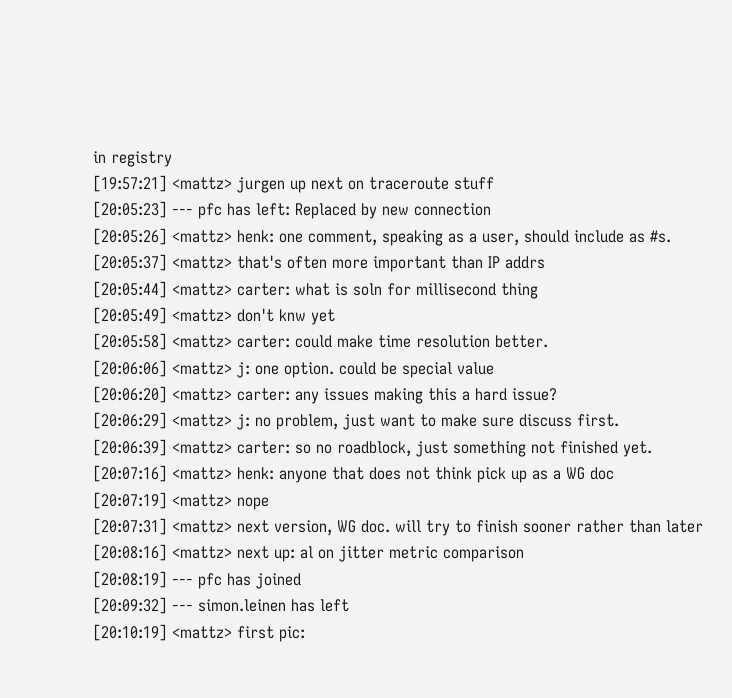in registry
[19:57:21] <mattz> jurgen up next on traceroute stuff
[20:05:23] --- pfc has left: Replaced by new connection
[20:05:26] <mattz> henk: one comment, speaking as a user, should include as #s.
[20:05:37] <mattz> that's often more important than IP addrs
[20:05:44] <mattz> carter: what is soln for millisecond thing
[20:05:49] <mattz> don't knw yet
[20:05:58] <mattz> carter: could make time resolution better.
[20:06:06] <mattz> j: one option. could be special value
[20:06:20] <mattz> carter: any issues making this a hard issue?
[20:06:29] <mattz> j: no problem, just want to make sure discuss first.
[20:06:39] <mattz> carter: so no roadblock, just something not finished yet.
[20:07:16] <mattz> henk: anyone that does not think pick up as a WG doc
[20:07:19] <mattz> nope
[20:07:31] <mattz> next version, WG doc. will try to finish sooner rather than later
[20:08:16] <mattz> next up: al on jitter metric comparison
[20:08:19] --- pfc has joined
[20:09:32] --- simon.leinen has left
[20:10:19] <mattz> first pic: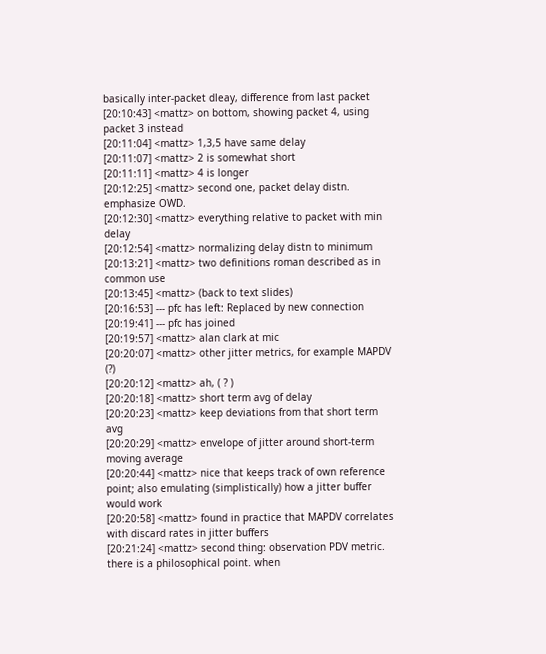basically inter-packet dleay, difference from last packet
[20:10:43] <mattz> on bottom, showing packet 4, using packet 3 instead
[20:11:04] <mattz> 1,3,5 have same delay
[20:11:07] <mattz> 2 is somewhat short
[20:11:11] <mattz> 4 is longer
[20:12:25] <mattz> second one, packet delay distn. emphasize OWD.
[20:12:30] <mattz> everything relative to packet with min delay
[20:12:54] <mattz> normalizing delay distn to minimum
[20:13:21] <mattz> two definitions roman described as in common use
[20:13:45] <mattz> (back to text slides)
[20:16:53] --- pfc has left: Replaced by new connection
[20:19:41] --- pfc has joined
[20:19:57] <mattz> alan clark at mic
[20:20:07] <mattz> other jitter metrics, for example MAPDV (?)
[20:20:12] <mattz> ah, ( ? )
[20:20:18] <mattz> short term avg of delay
[20:20:23] <mattz> keep deviations from that short term avg
[20:20:29] <mattz> envelope of jitter around short-term moving average
[20:20:44] <mattz> nice that keeps track of own reference point; also emulating (simplistically) how a jitter buffer would work
[20:20:58] <mattz> found in practice that MAPDV correlates with discard rates in jitter buffers
[20:21:24] <mattz> second thing: observation PDV metric. there is a philosophical point. when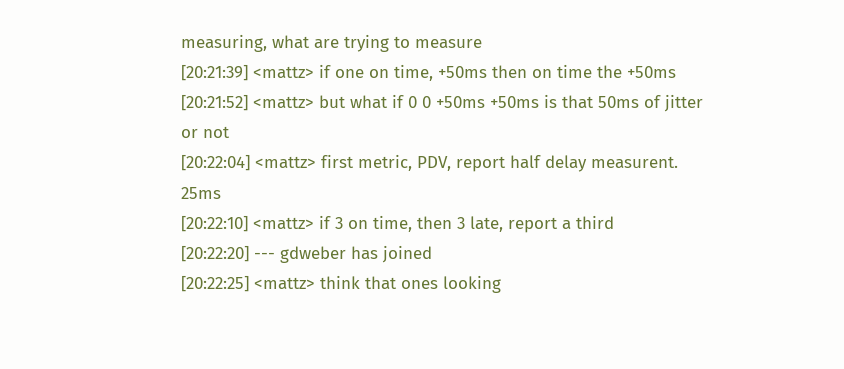measuring, what are trying to measure
[20:21:39] <mattz> if one on time, +50ms then on time the +50ms
[20:21:52] <mattz> but what if 0 0 +50ms +50ms is that 50ms of jitter or not
[20:22:04] <mattz> first metric, PDV, report half delay measurent. 25ms
[20:22:10] <mattz> if 3 on time, then 3 late, report a third
[20:22:20] --- gdweber has joined
[20:22:25] <mattz> think that ones looking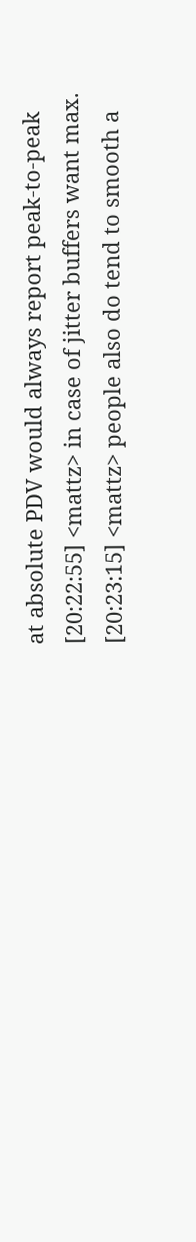at absolute PDV would always report peak-to-peak
[20:22:55] <mattz> in case of jitter buffers want max.
[20:23:15] <mattz> people also do tend to smooth a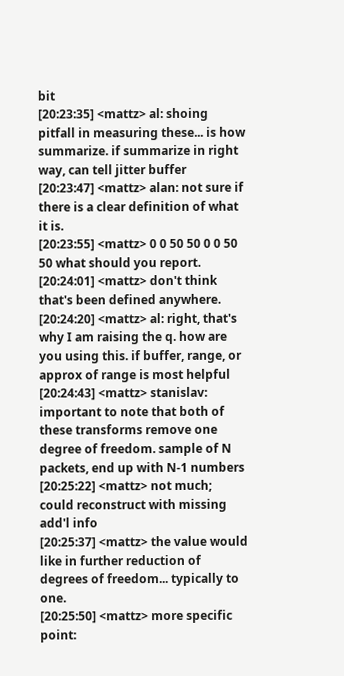bit
[20:23:35] <mattz> al: shoing pitfall in measuring these... is how summarize. if summarize in right way, can tell jitter buffer
[20:23:47] <mattz> alan: not sure if there is a clear definition of what it is.
[20:23:55] <mattz> 0 0 50 50 0 0 50 50 what should you report.
[20:24:01] <mattz> don't think that's been defined anywhere.
[20:24:20] <mattz> al: right, that's why I am raising the q. how are you using this. if buffer, range, or approx of range is most helpful
[20:24:43] <mattz> stanislav: important to note that both of these transforms remove one degree of freedom. sample of N packets, end up with N-1 numbers
[20:25:22] <mattz> not much; could reconstruct with missing add'l info
[20:25:37] <mattz> the value would like in further reduction of degrees of freedom... typically to one.
[20:25:50] <mattz> more specific point: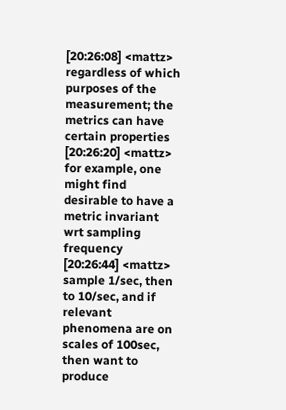[20:26:08] <mattz> regardless of which purposes of the measurement; the metrics can have certain properties
[20:26:20] <mattz> for example, one might find desirable to have a metric invariant wrt sampling frequency
[20:26:44] <mattz> sample 1/sec, then to 10/sec, and if relevant phenomena are on scales of 100sec, then want to produce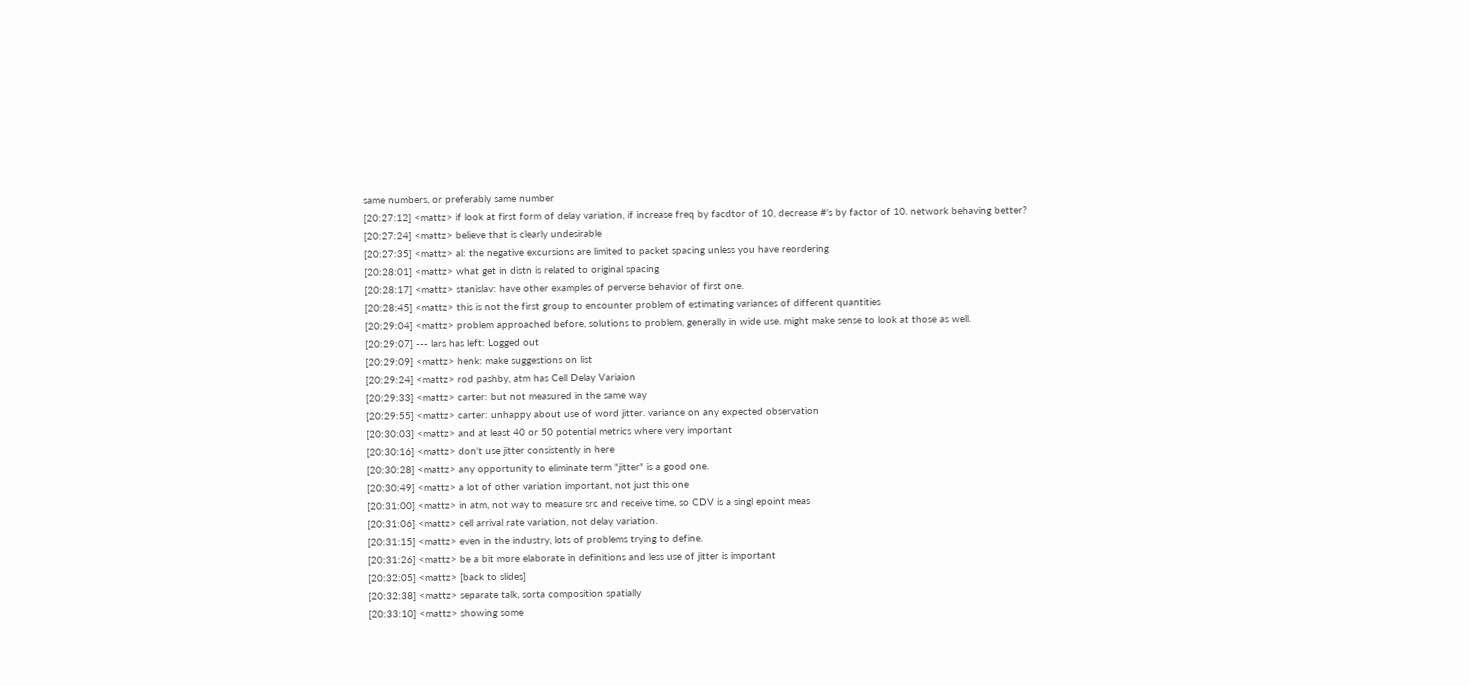same numbers, or preferably same number
[20:27:12] <mattz> if look at first form of delay variation, if increase freq by facdtor of 10, decrease #'s by factor of 10. network behaving better?
[20:27:24] <mattz> believe that is clearly undesirable
[20:27:35] <mattz> al: the negative excursions are limited to packet spacing unless you have reordering
[20:28:01] <mattz> what get in distn is related to original spacing
[20:28:17] <mattz> stanislav: have other examples of perverse behavior of first one.
[20:28:45] <mattz> this is not the first group to encounter problem of estimating variances of different quantities
[20:29:04] <mattz> problem approached before, solutions to problem, generally in wide use. might make sense to look at those as well.
[20:29:07] --- lars has left: Logged out
[20:29:09] <mattz> henk: make suggestions on list
[20:29:24] <mattz> rod pashby, atm has Cell Delay Variaion
[20:29:33] <mattz> carter: but not measured in the same way
[20:29:55] <mattz> carter: unhappy about use of word jitter. variance on any expected observation
[20:30:03] <mattz> and at least 40 or 50 potential metrics where very important
[20:30:16] <mattz> don't use jitter consistently in here
[20:30:28] <mattz> any opportunity to eliminate term "jitter" is a good one.
[20:30:49] <mattz> a lot of other variation important, not just this one
[20:31:00] <mattz> in atm, not way to measure src and receive time, so CDV is a singl epoint meas
[20:31:06] <mattz> cell arrival rate variation, not delay variation.
[20:31:15] <mattz> even in the industry, lots of problems trying to define.
[20:31:26] <mattz> be a bit more elaborate in definitions and less use of jitter is important
[20:32:05] <mattz> [back to slides]
[20:32:38] <mattz> separate talk, sorta composition spatially
[20:33:10] <mattz> showing some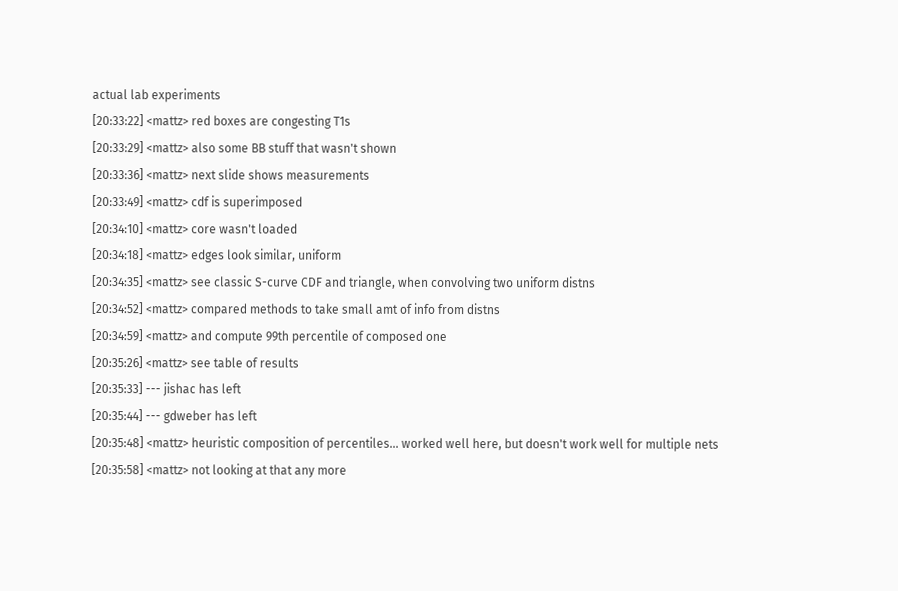actual lab experiments
[20:33:22] <mattz> red boxes are congesting T1s
[20:33:29] <mattz> also some BB stuff that wasn't shown
[20:33:36] <mattz> next slide shows measurements
[20:33:49] <mattz> cdf is superimposed
[20:34:10] <mattz> core wasn't loaded
[20:34:18] <mattz> edges look similar, uniform
[20:34:35] <mattz> see classic S-curve CDF and triangle, when convolving two uniform distns
[20:34:52] <mattz> compared methods to take small amt of info from distns
[20:34:59] <mattz> and compute 99th percentile of composed one
[20:35:26] <mattz> see table of results
[20:35:33] --- jishac has left
[20:35:44] --- gdweber has left
[20:35:48] <mattz> heuristic composition of percentiles... worked well here, but doesn't work well for multiple nets
[20:35:58] <mattz> not looking at that any more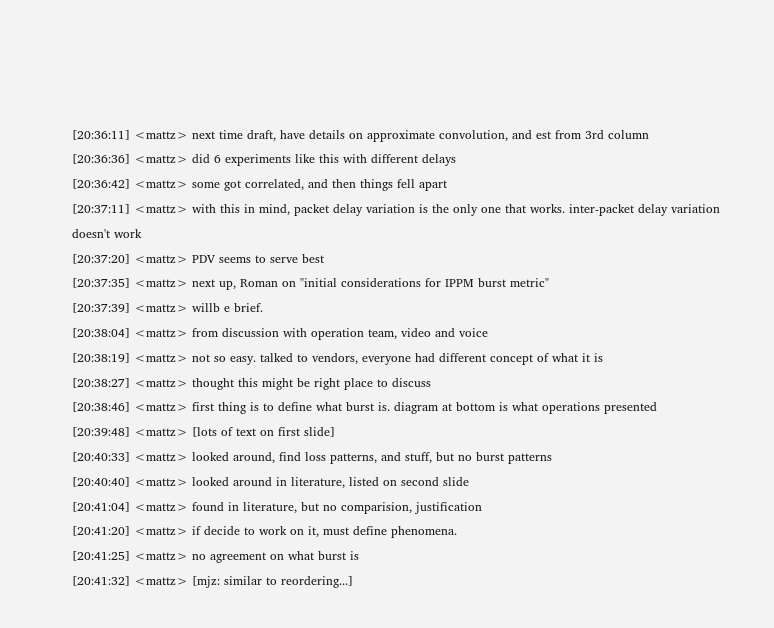[20:36:11] <mattz> next time draft, have details on approximate convolution, and est from 3rd column
[20:36:36] <mattz> did 6 experiments like this with different delays
[20:36:42] <mattz> some got correlated, and then things fell apart
[20:37:11] <mattz> with this in mind, packet delay variation is the only one that works. inter-packet delay variation doesn't work
[20:37:20] <mattz> PDV seems to serve best
[20:37:35] <mattz> next up, Roman on "initial considerations for IPPM burst metric"
[20:37:39] <mattz> willb e brief.
[20:38:04] <mattz> from discussion with operation team, video and voice
[20:38:19] <mattz> not so easy. talked to vendors, everyone had different concept of what it is
[20:38:27] <mattz> thought this might be right place to discuss
[20:38:46] <mattz> first thing is to define what burst is. diagram at bottom is what operations presented
[20:39:48] <mattz> [lots of text on first slide]
[20:40:33] <mattz> looked around, find loss patterns, and stuff, but no burst patterns
[20:40:40] <mattz> looked around in literature, listed on second slide
[20:41:04] <mattz> found in literature, but no comparision, justification
[20:41:20] <mattz> if decide to work on it, must define phenomena.
[20:41:25] <mattz> no agreement on what burst is
[20:41:32] <mattz> [mjz: similar to reordering...]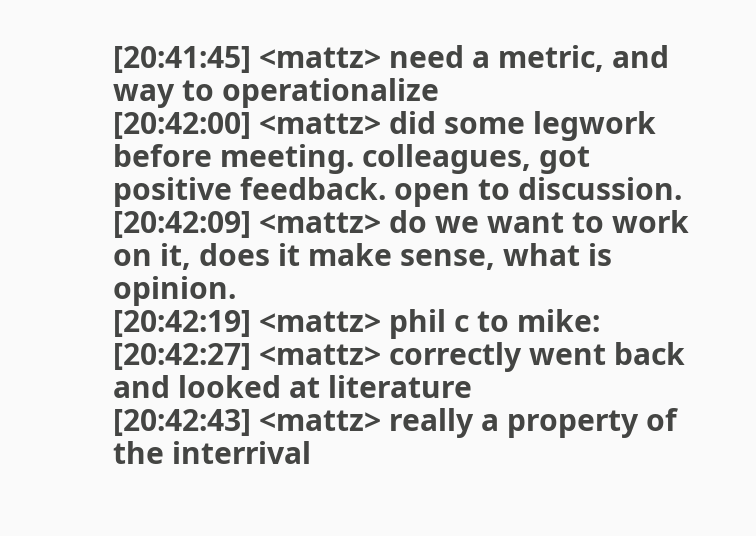[20:41:45] <mattz> need a metric, and way to operationalize
[20:42:00] <mattz> did some legwork before meeting. colleagues, got positive feedback. open to discussion.
[20:42:09] <mattz> do we want to work on it, does it make sense, what is opinion.
[20:42:19] <mattz> phil c to mike:
[20:42:27] <mattz> correctly went back and looked at literature
[20:42:43] <mattz> really a property of the interrival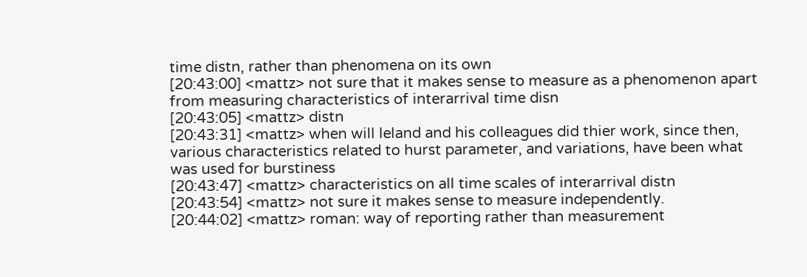time distn, rather than phenomena on its own
[20:43:00] <mattz> not sure that it makes sense to measure as a phenomenon apart from measuring characteristics of interarrival time disn
[20:43:05] <mattz> distn
[20:43:31] <mattz> when will leland and his colleagues did thier work, since then, various characteristics related to hurst parameter, and variations, have been what was used for burstiness
[20:43:47] <mattz> characteristics on all time scales of interarrival distn
[20:43:54] <mattz> not sure it makes sense to measure independently.
[20:44:02] <mattz> roman: way of reporting rather than measurement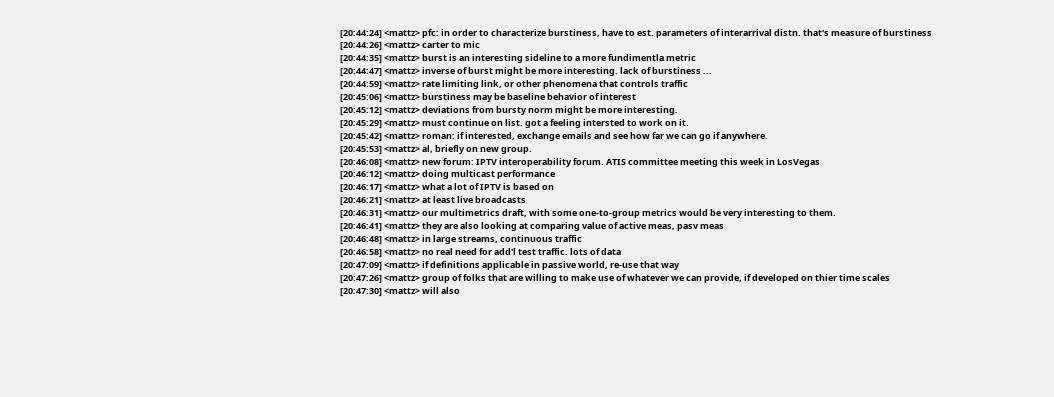[20:44:24] <mattz> pfc: in order to characterize burstiness, have to est. parameters of interarrival distn. that's measure of burstiness
[20:44:26] <mattz> carter to mic
[20:44:35] <mattz> burst is an interesting sideline to a more fundimentla metric
[20:44:47] <mattz> inverse of burst might be more interesting. lack of burstiness ...
[20:44:59] <mattz> rate limiting link, or other phenomena that controls traffic
[20:45:06] <mattz> burstiness may be baseline behavior of interest
[20:45:12] <mattz> deviations from bursty norm might be more interesting.
[20:45:29] <mattz> must continue on list. got a feeling intersted to work on it.
[20:45:42] <mattz> roman: if interested, exchange emails and see how far we can go if anywhere.
[20:45:53] <mattz> al, briefly on new group.
[20:46:08] <mattz> new forum: IPTV interoperability forum. ATIS committee meeting this week in LosVegas
[20:46:12] <mattz> doing multicast performance
[20:46:17] <mattz> what a lot of IPTV is based on
[20:46:21] <mattz> at least live broadcasts
[20:46:31] <mattz> our multimetrics draft, with some one-to-group metrics would be very interesting to them.
[20:46:41] <mattz> they are also looking at comparing value of active meas, pasv meas
[20:46:48] <mattz> in large streams, continuous traffic
[20:46:58] <mattz> no real need for add'l test traffic. lots of data
[20:47:09] <mattz> if definitions applicable in passive world, re-use that way
[20:47:26] <mattz> group of folks that are willing to make use of whatever we can provide, if developed on thier time scales
[20:47:30] <mattz> will also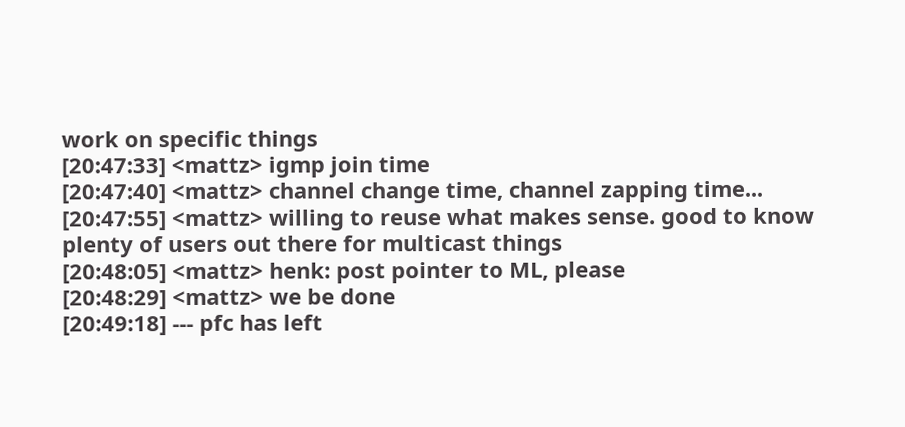work on specific things
[20:47:33] <mattz> igmp join time
[20:47:40] <mattz> channel change time, channel zapping time...
[20:47:55] <mattz> willing to reuse what makes sense. good to know plenty of users out there for multicast things
[20:48:05] <mattz> henk: post pointer to ML, please
[20:48:29] <mattz> we be done
[20:49:18] --- pfc has left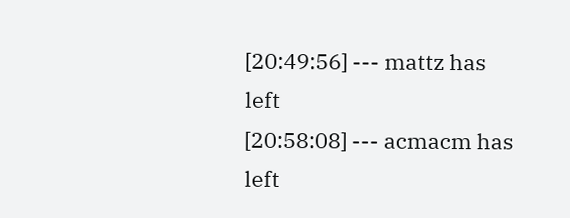[20:49:56] --- mattz has left
[20:58:08] --- acmacm has left